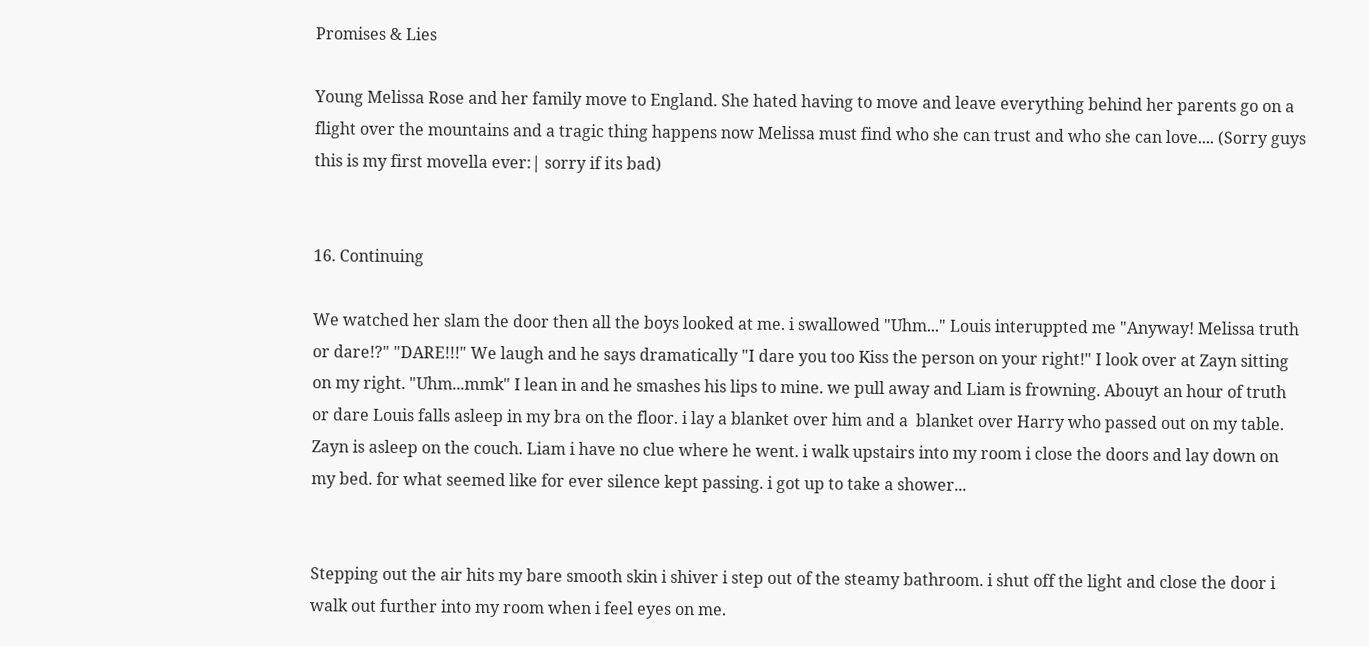Promises & Lies

Young Melissa Rose and her family move to England. She hated having to move and leave everything behind her parents go on a flight over the mountains and a tragic thing happens now Melissa must find who she can trust and who she can love.... (Sorry guys this is my first movella ever:| sorry if its bad)


16. Continuing

We watched her slam the door then all the boys looked at me. i swallowed "Uhm..." Louis interuppted me "Anyway! Melissa truth or dare!?" "DARE!!!" We laugh and he says dramatically "I dare you too Kiss the person on your right!" I look over at Zayn sitting on my right. "Uhm...mmk" I lean in and he smashes his lips to mine. we pull away and Liam is frowning. Abouyt an hour of truth or dare Louis falls asleep in my bra on the floor. i lay a blanket over him and a  blanket over Harry who passed out on my table. Zayn is asleep on the couch. Liam i have no clue where he went. i walk upstairs into my room i close the doors and lay down on my bed. for what seemed like for ever silence kept passing. i got up to take a shower...


Stepping out the air hits my bare smooth skin i shiver i step out of the steamy bathroom. i shut off the light and close the door i walk out further into my room when i feel eyes on me.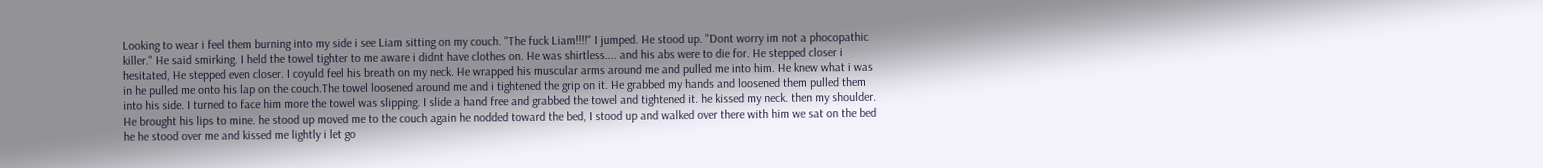Looking to wear i feel them burning into my side i see Liam sitting on my couch. "The fuck Liam!!!!" I jumped. He stood up. "Dont worry im not a phocopathic killer." He said smirking. I held the towel tighter to me aware i didnt have clothes on. He was shirtless.... and his abs were to die for. He stepped closer i hesitated, He stepped even closer. I coyuld feel his breath on my neck. He wrapped his muscular arms around me and pulled me into him. He knew what i was in he pulled me onto his lap on the couch.The towel loosened around me and i tightened the grip on it. He grabbed my hands and loosened them pulled them into his side. I turned to face him more the towel was slipping. I slide a hand free and grabbed the towel and tightened it. he kissed my neck. then my shoulder. He brought his lips to mine. he stood up moved me to the couch again he nodded toward the bed, I stood up and walked over there with him we sat on the bed he he stood over me and kissed me lightly i let go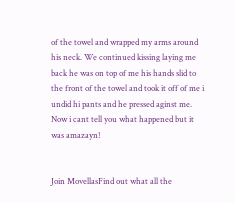of the towel and wrapped my arms around his neck. We continued kissing laying me back he was on top of me his hands slid to the front of the towel and took it off of me i undid hi pants and he pressed aginst me. Now i cant tell you what happened but it was amazayn!


Join MovellasFind out what all the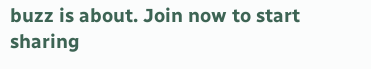buzz is about. Join now to start sharing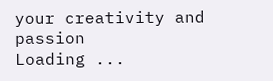your creativity and passion
Loading ...